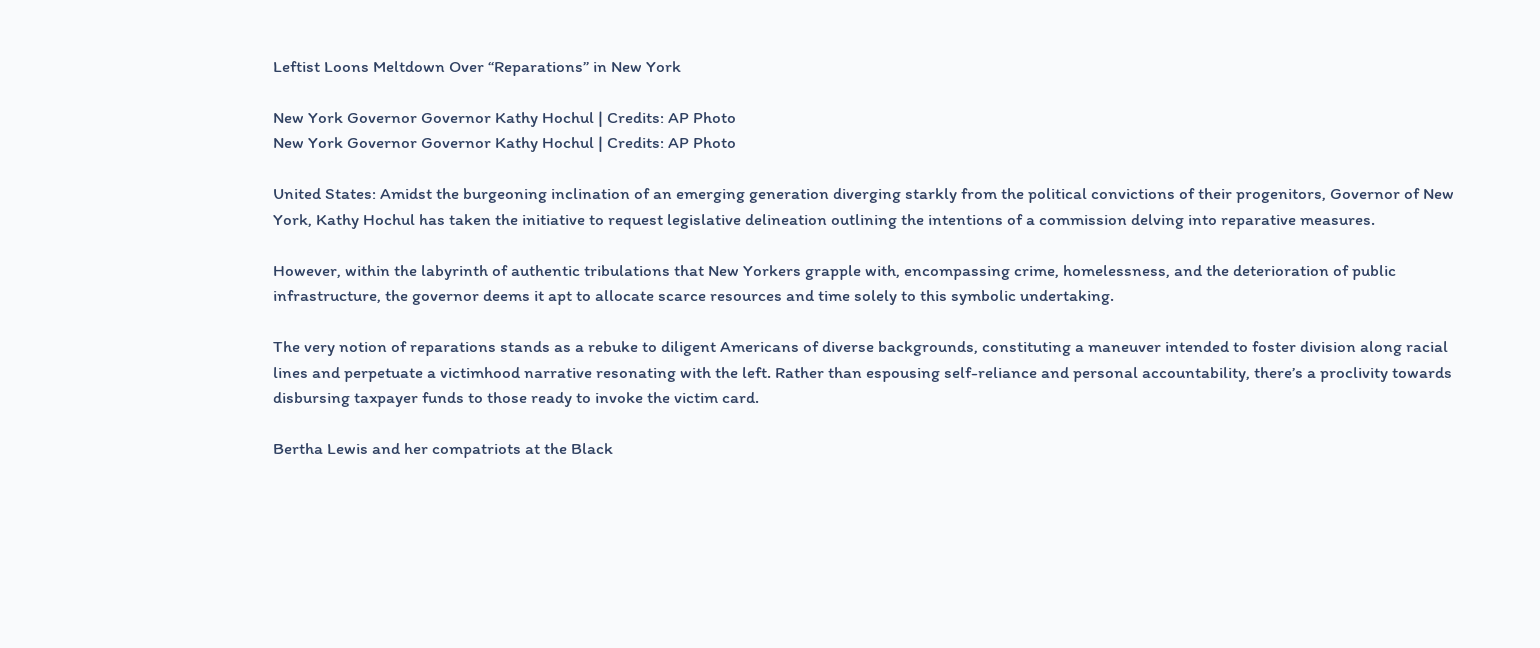Leftist Loons Meltdown Over “Reparations” in New York

New York Governor Governor Kathy Hochul | Credits: AP Photo
New York Governor Governor Kathy Hochul | Credits: AP Photo

United States: Amidst the burgeoning inclination of an emerging generation diverging starkly from the political convictions of their progenitors, Governor of New York, Kathy Hochul has taken the initiative to request legislative delineation outlining the intentions of a commission delving into reparative measures.

However, within the labyrinth of authentic tribulations that New Yorkers grapple with, encompassing crime, homelessness, and the deterioration of public infrastructure, the governor deems it apt to allocate scarce resources and time solely to this symbolic undertaking.

The very notion of reparations stands as a rebuke to diligent Americans of diverse backgrounds, constituting a maneuver intended to foster division along racial lines and perpetuate a victimhood narrative resonating with the left. Rather than espousing self-reliance and personal accountability, there’s a proclivity towards disbursing taxpayer funds to those ready to invoke the victim card.

Bertha Lewis and her compatriots at the Black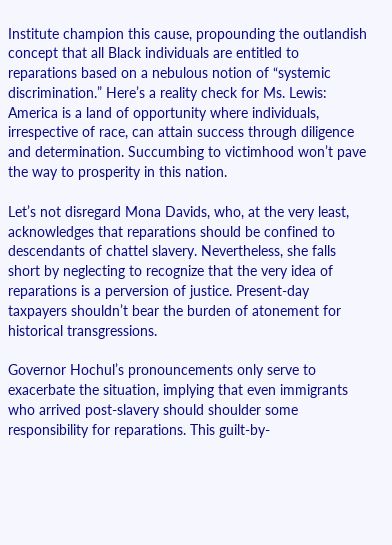Institute champion this cause, propounding the outlandish concept that all Black individuals are entitled to reparations based on a nebulous notion of “systemic discrimination.” Here’s a reality check for Ms. Lewis: America is a land of opportunity where individuals, irrespective of race, can attain success through diligence and determination. Succumbing to victimhood won’t pave the way to prosperity in this nation.

Let’s not disregard Mona Davids, who, at the very least, acknowledges that reparations should be confined to descendants of chattel slavery. Nevertheless, she falls short by neglecting to recognize that the very idea of reparations is a perversion of justice. Present-day taxpayers shouldn’t bear the burden of atonement for historical transgressions.

Governor Hochul’s pronouncements only serve to exacerbate the situation, implying that even immigrants who arrived post-slavery should shoulder some responsibility for reparations. This guilt-by-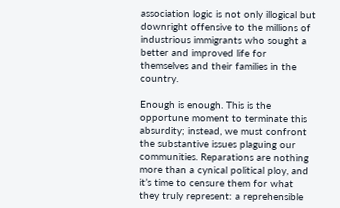association logic is not only illogical but downright offensive to the millions of industrious immigrants who sought a better and improved life for themselves and their families in the country.

Enough is enough. This is the opportune moment to terminate this absurdity; instead, we must confront the substantive issues plaguing our communities. Reparations are nothing more than a cynical political ploy, and it’s time to censure them for what they truly represent: a reprehensible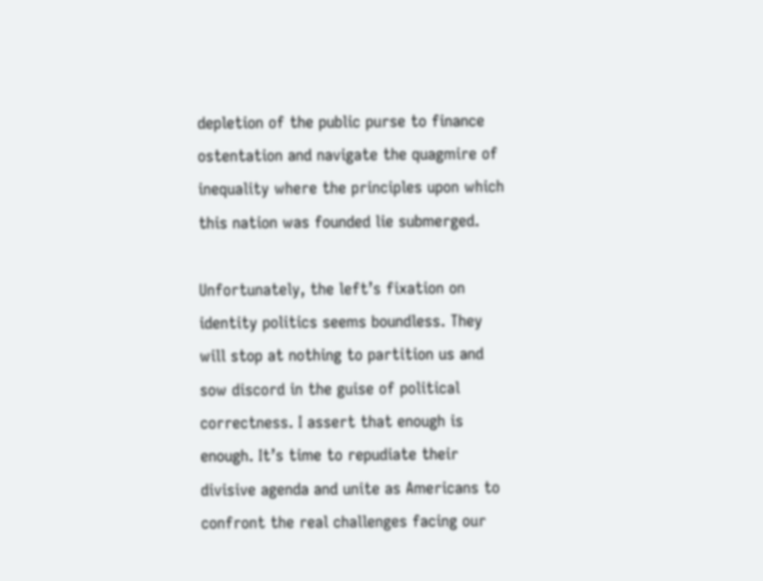depletion of the public purse to finance ostentation and navigate the quagmire of inequality where the principles upon which this nation was founded lie submerged.

Unfortunately, the left’s fixation on identity politics seems boundless. They will stop at nothing to partition us and sow discord in the guise of political correctness. I assert that enough is enough. It’s time to repudiate their divisive agenda and unite as Americans to confront the real challenges facing our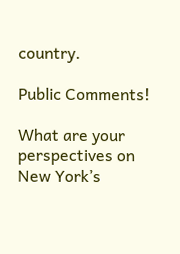country.

Public Comments!

What are your perspectives on New York’s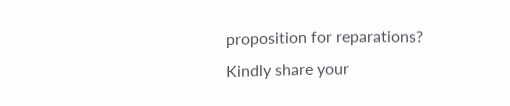proposition for reparations? Kindly share your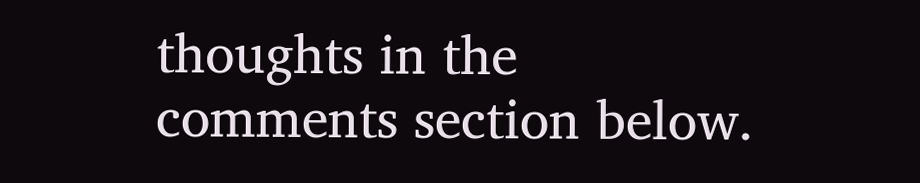thoughts in the comments section below.